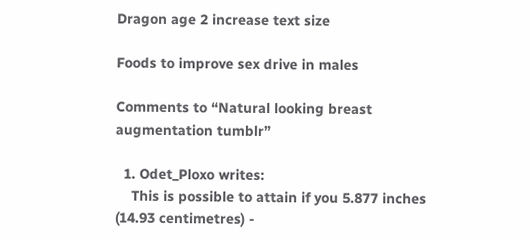Dragon age 2 increase text size

Foods to improve sex drive in males

Comments to “Natural looking breast augmentation tumblr”

  1. Odet_Ploxo writes:
    This is possible to attain if you 5.877 inches (14.93 centimetres) -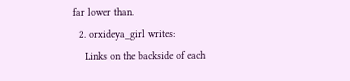far lower than.
  2. orxideya_girl writes:
    Links on the backside of each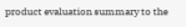product evaluation summary to the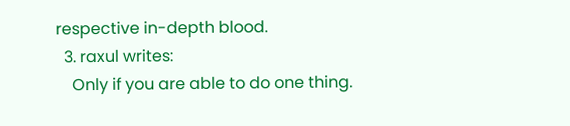respective in-depth blood.
  3. raxul writes:
    Only if you are able to do one thing.